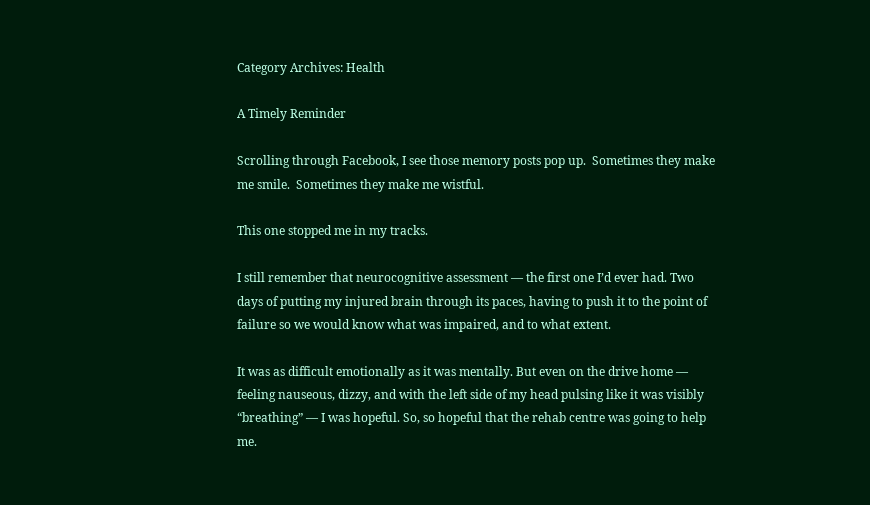Category Archives: Health

A Timely Reminder

Scrolling through Facebook, I see those memory posts pop up.  Sometimes they make me smile.  Sometimes they make me wistful.

This one stopped me in my tracks.

I still remember that neurocognitive assessment — the first one I’d ever had. Two days of putting my injured brain through its paces, having to push it to the point of failure so we would know what was impaired, and to what extent.

It was as difficult emotionally as it was mentally. But even on the drive home — feeling nauseous, dizzy, and with the left side of my head pulsing like it was visibly “breathing” — I was hopeful. So, so hopeful that the rehab centre was going to help me.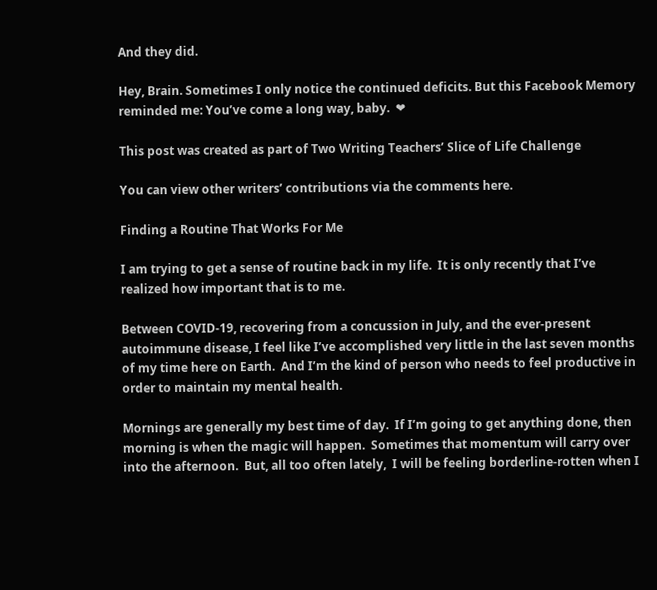And they did.

Hey, Brain. Sometimes I only notice the continued deficits. But this Facebook Memory reminded me: You’ve come a long way, baby.  ❤

This post was created as part of Two Writing Teachers’ Slice of Life Challenge

You can view other writers’ contributions via the comments here.

Finding a Routine That Works For Me

I am trying to get a sense of routine back in my life.  It is only recently that I’ve realized how important that is to me.

Between COVID-19, recovering from a concussion in July, and the ever-present autoimmune disease, I feel like I’ve accomplished very little in the last seven months of my time here on Earth.  And I’m the kind of person who needs to feel productive in order to maintain my mental health.

Mornings are generally my best time of day.  If I’m going to get anything done, then morning is when the magic will happen.  Sometimes that momentum will carry over into the afternoon.  But, all too often lately,  I will be feeling borderline-rotten when I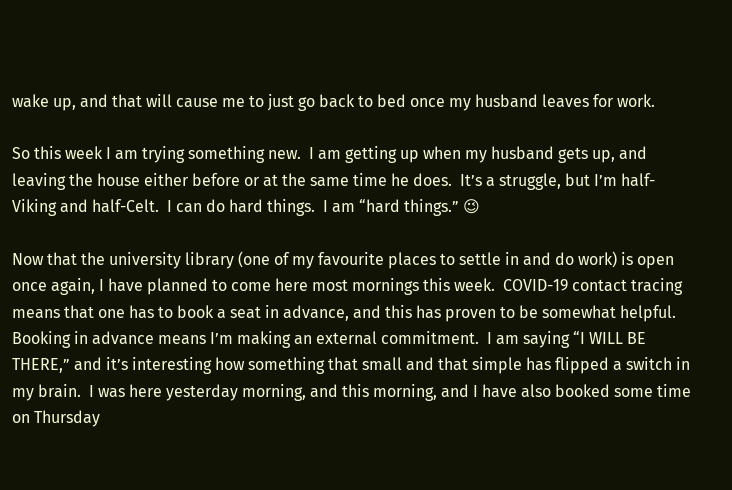wake up, and that will cause me to just go back to bed once my husband leaves for work.

So this week I am trying something new.  I am getting up when my husband gets up, and leaving the house either before or at the same time he does.  It’s a struggle, but I’m half-Viking and half-Celt.  I can do hard things.  I am “hard things.” 😉

Now that the university library (one of my favourite places to settle in and do work) is open once again, I have planned to come here most mornings this week.  COVID-19 contact tracing means that one has to book a seat in advance, and this has proven to be somewhat helpful.  Booking in advance means I’m making an external commitment.  I am saying “I WILL BE THERE,” and it’s interesting how something that small and that simple has flipped a switch in my brain.  I was here yesterday morning, and this morning, and I have also booked some time on Thursday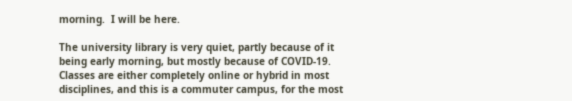morning.  I will be here.

The university library is very quiet, partly because of it being early morning, but mostly because of COVID-19.  Classes are either completely online or hybrid in most disciplines, and this is a commuter campus, for the most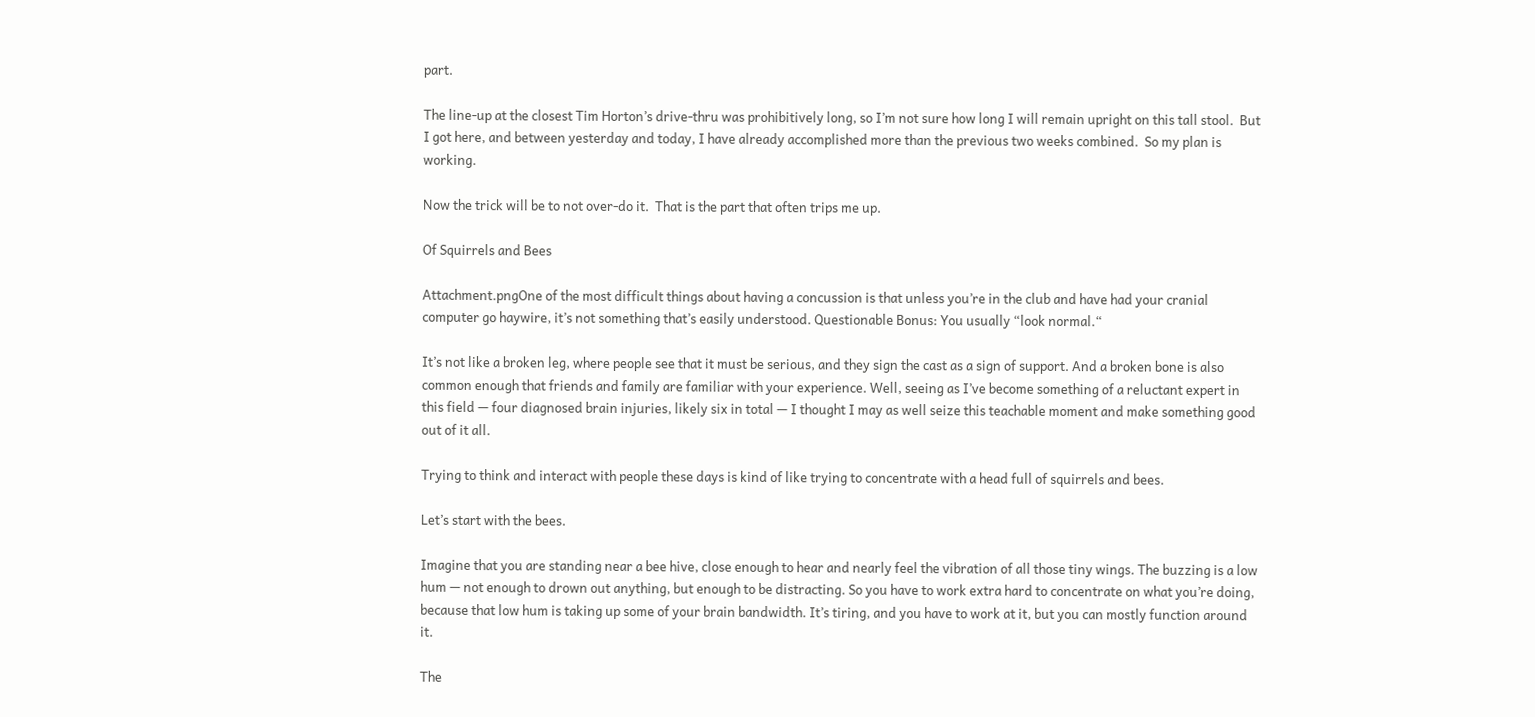part.

The line-up at the closest Tim Horton’s drive-thru was prohibitively long, so I’m not sure how long I will remain upright on this tall stool.  But I got here, and between yesterday and today, I have already accomplished more than the previous two weeks combined.  So my plan is working.

Now the trick will be to not over-do it.  That is the part that often trips me up.

Of Squirrels and Bees

Attachment.pngOne of the most difficult things about having a concussion is that unless you’re in the club and have had your cranial computer go haywire, it’s not something that’s easily understood. Questionable Bonus: You usually “look normal.“

It’s not like a broken leg, where people see that it must be serious, and they sign the cast as a sign of support. And a broken bone is also common enough that friends and family are familiar with your experience. Well, seeing as I’ve become something of a reluctant expert in this field — four diagnosed brain injuries, likely six in total — I thought I may as well seize this teachable moment and make something good out of it all.

Trying to think and interact with people these days is kind of like trying to concentrate with a head full of squirrels and bees.

Let’s start with the bees.

Imagine that you are standing near a bee hive, close enough to hear and nearly feel the vibration of all those tiny wings. The buzzing is a low hum — not enough to drown out anything, but enough to be distracting. So you have to work extra hard to concentrate on what you’re doing, because that low hum is taking up some of your brain bandwidth. It’s tiring, and you have to work at it, but you can mostly function around it.

The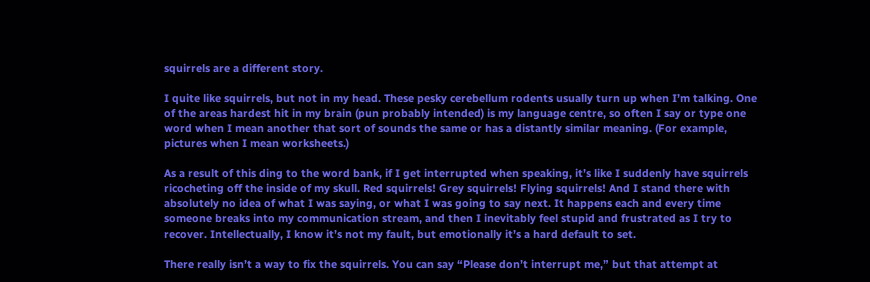squirrels are a different story.

I quite like squirrels, but not in my head. These pesky cerebellum rodents usually turn up when I’m talking. One of the areas hardest hit in my brain (pun probably intended) is my language centre, so often I say or type one word when I mean another that sort of sounds the same or has a distantly similar meaning. (For example, pictures when I mean worksheets.)

As a result of this ding to the word bank, if I get interrupted when speaking, it’s like I suddenly have squirrels ricocheting off the inside of my skull. Red squirrels! Grey squirrels! Flying squirrels! And I stand there with absolutely no idea of what I was saying, or what I was going to say next. It happens each and every time someone breaks into my communication stream, and then I inevitably feel stupid and frustrated as I try to recover. Intellectually, I know it’s not my fault, but emotionally it’s a hard default to set.

There really isn’t a way to fix the squirrels. You can say “Please don’t interrupt me,” but that attempt at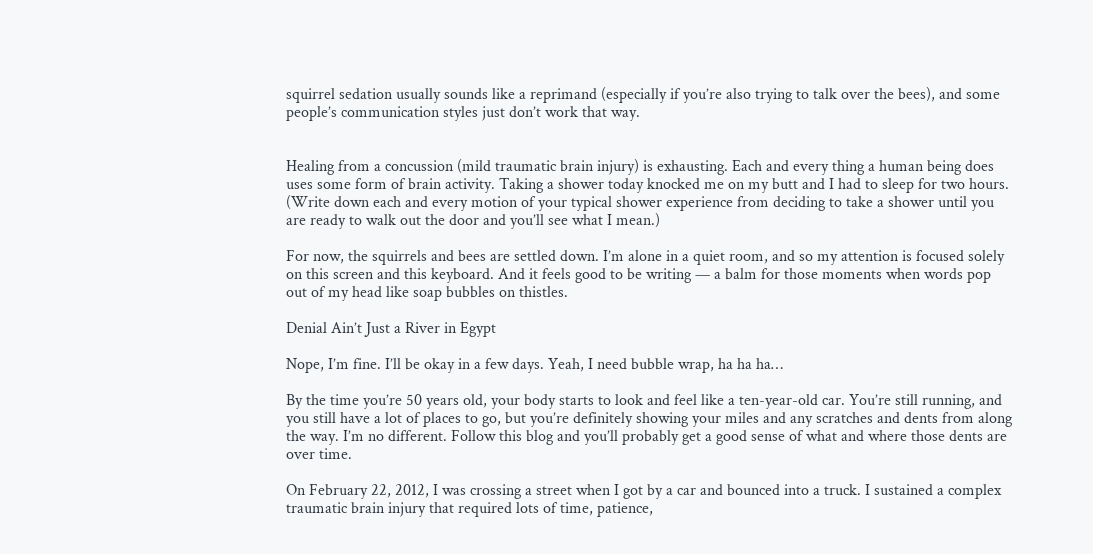squirrel sedation usually sounds like a reprimand (especially if you’re also trying to talk over the bees), and some people’s communication styles just don’t work that way.


Healing from a concussion (mild traumatic brain injury) is exhausting. Each and every thing a human being does uses some form of brain activity. Taking a shower today knocked me on my butt and I had to sleep for two hours. (Write down each and every motion of your typical shower experience from deciding to take a shower until you are ready to walk out the door and you’ll see what I mean.)

For now, the squirrels and bees are settled down. I’m alone in a quiet room, and so my attention is focused solely on this screen and this keyboard. And it feels good to be writing — a balm for those moments when words pop out of my head like soap bubbles on thistles.

Denial Ain’t Just a River in Egypt

Nope, I’m fine. I’ll be okay in a few days. Yeah, I need bubble wrap, ha ha ha…

By the time you’re 50 years old, your body starts to look and feel like a ten-year-old car. You’re still running, and you still have a lot of places to go, but you’re definitely showing your miles and any scratches and dents from along the way. I’m no different. Follow this blog and you’ll probably get a good sense of what and where those dents are over time.

On February 22, 2012, I was crossing a street when I got by a car and bounced into a truck. I sustained a complex traumatic brain injury that required lots of time, patience,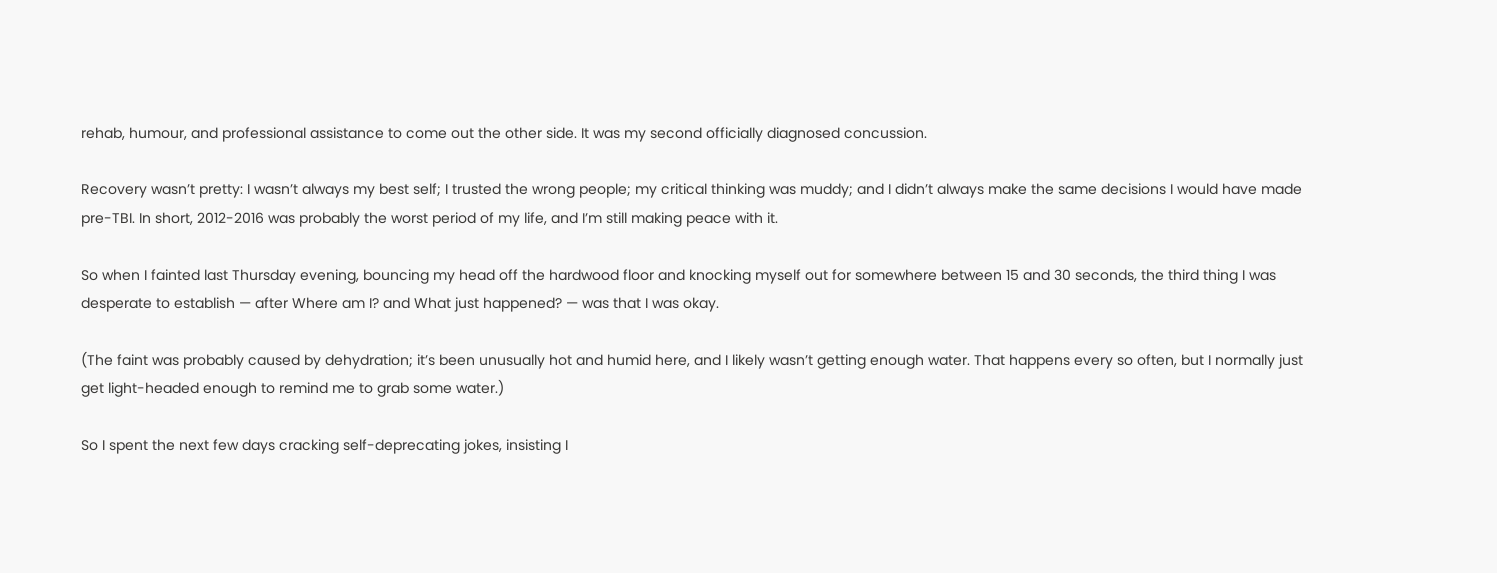rehab, humour, and professional assistance to come out the other side. It was my second officially diagnosed concussion.

Recovery wasn’t pretty: I wasn’t always my best self; I trusted the wrong people; my critical thinking was muddy; and I didn’t always make the same decisions I would have made pre-TBI. In short, 2012-2016 was probably the worst period of my life, and I’m still making peace with it.

So when I fainted last Thursday evening, bouncing my head off the hardwood floor and knocking myself out for somewhere between 15 and 30 seconds, the third thing I was desperate to establish — after Where am I? and What just happened? — was that I was okay.

(The faint was probably caused by dehydration; it’s been unusually hot and humid here, and I likely wasn’t getting enough water. That happens every so often, but I normally just get light-headed enough to remind me to grab some water.)

So I spent the next few days cracking self-deprecating jokes, insisting I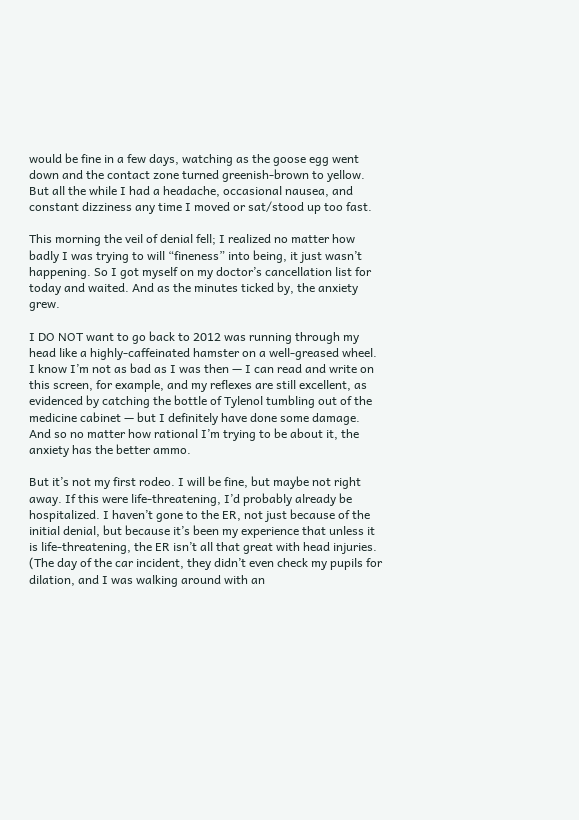would be fine in a few days, watching as the goose egg went down and the contact zone turned greenish-brown to yellow. But all the while I had a headache, occasional nausea, and constant dizziness any time I moved or sat/stood up too fast.

This morning the veil of denial fell; I realized no matter how badly I was trying to will “fineness” into being, it just wasn’t happening. So I got myself on my doctor’s cancellation list for today and waited. And as the minutes ticked by, the anxiety grew.

I DO NOT want to go back to 2012 was running through my head like a highly-caffeinated hamster on a well-greased wheel. I know I’m not as bad as I was then — I can read and write on this screen, for example, and my reflexes are still excellent, as evidenced by catching the bottle of Tylenol tumbling out of the medicine cabinet — but I definitely have done some damage. And so no matter how rational I’m trying to be about it, the anxiety has the better ammo.

But it’s not my first rodeo. I will be fine, but maybe not right away. If this were life-threatening, I’d probably already be hospitalized. I haven’t gone to the ER, not just because of the initial denial, but because it’s been my experience that unless it is life-threatening, the ER isn’t all that great with head injuries. (The day of the car incident, they didn’t even check my pupils for dilation, and I was walking around with an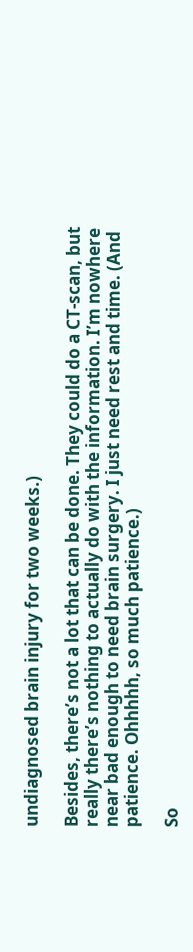undiagnosed brain injury for two weeks.)

Besides, there’s not a lot that can be done. They could do a CT-scan, but really there’s nothing to actually do with the information. I’m nowhere near bad enough to need brain surgery. I just need rest and time. (And patience. Ohhhhh, so much patience.)

So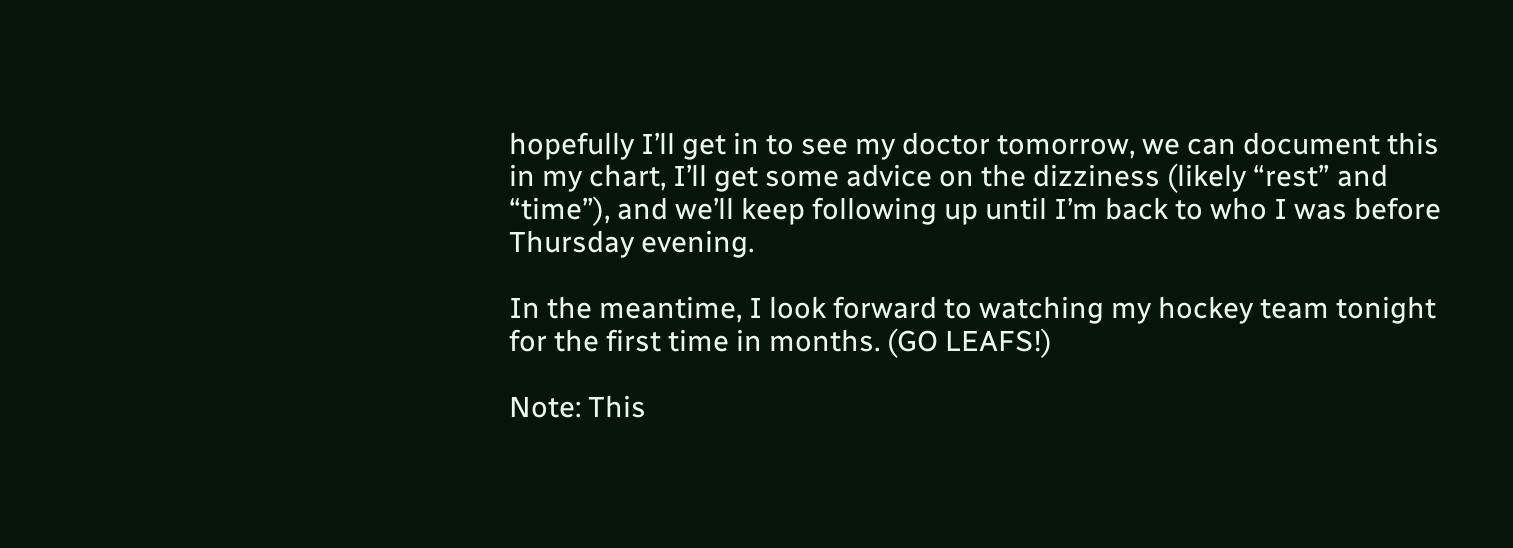hopefully I’ll get in to see my doctor tomorrow, we can document this in my chart, I’ll get some advice on the dizziness (likely “rest” and “time”), and we’ll keep following up until I’m back to who I was before Thursday evening.

In the meantime, I look forward to watching my hockey team tonight for the first time in months. (GO LEAFS!)

Note: This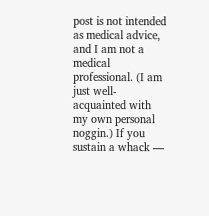post is not intended as medical advice, and I am not a medical professional. (I am just well-acquainted with my own personal noggin.) If you sustain a whack —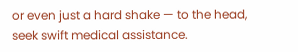or even just a hard shake — to the head, seek swift medical assistance.